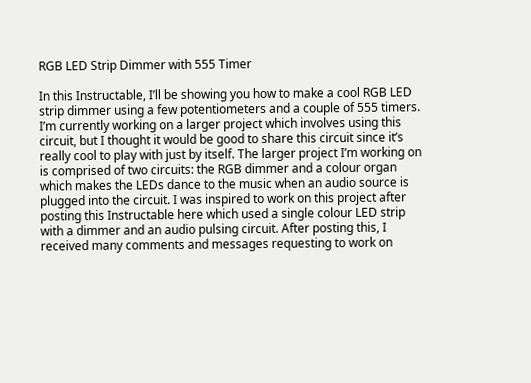RGB LED Strip Dimmer with 555 Timer

In this Instructable, I’ll be showing you how to make a cool RGB LED strip dimmer using a few potentiometers and a couple of 555 timers. I’m currently working on a larger project which involves using this circuit, but I thought it would be good to share this circuit since it’s really cool to play with just by itself. The larger project I’m working on is comprised of two circuits: the RGB dimmer and a colour organ which makes the LEDs dance to the music when an audio source is plugged into the circuit. I was inspired to work on this project after posting this Instructable here which used a single colour LED strip with a dimmer and an audio pulsing circuit. After posting this, I received many comments and messages requesting to work on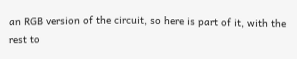an RGB version of the circuit, so here is part of it, with the rest to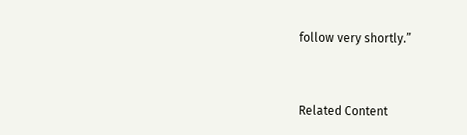follow very shortly.”


Related Content